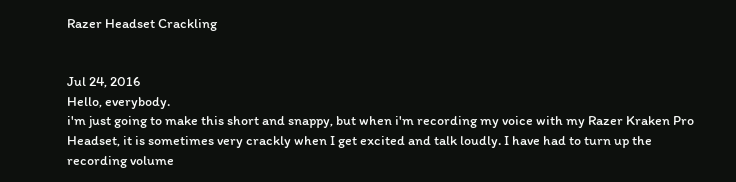Razer Headset Crackling


Jul 24, 2016
Hello, everybody.
i'm just going to make this short and snappy, but when i'm recording my voice with my Razer Kraken Pro Headset, it is sometimes very crackly when I get excited and talk loudly. I have had to turn up the recording volume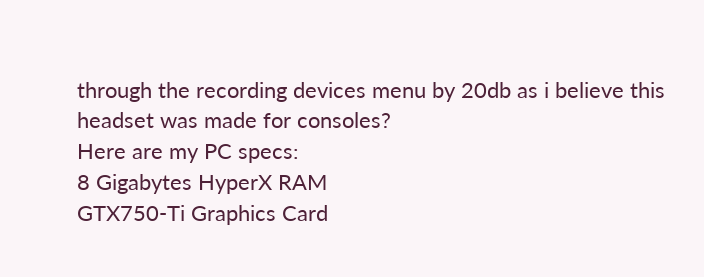through the recording devices menu by 20db as i believe this headset was made for consoles?
Here are my PC specs:
8 Gigabytes HyperX RAM
GTX750-Ti Graphics Card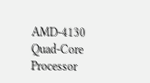AMD-4130 Quad-Core Processor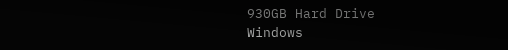930GB Hard Drive
Windows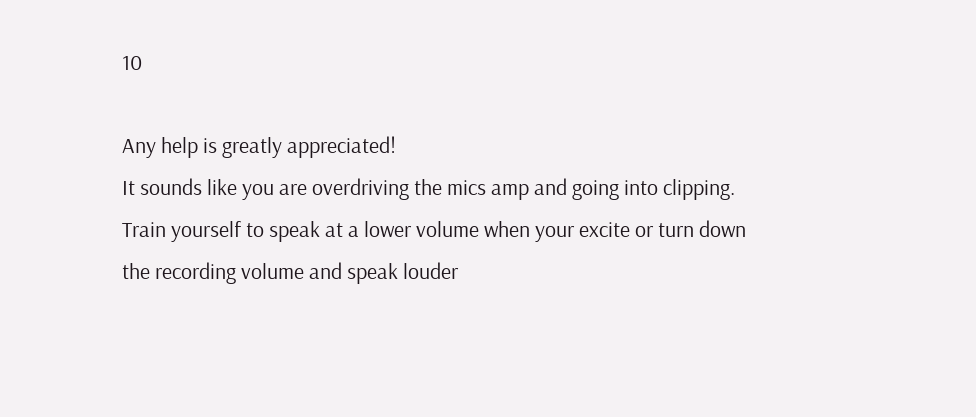10

Any help is greatly appreciated!
It sounds like you are overdriving the mics amp and going into clipping. Train yourself to speak at a lower volume when your excite or turn down the recording volume and speak louder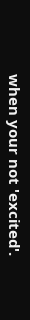when your not 'excited'.